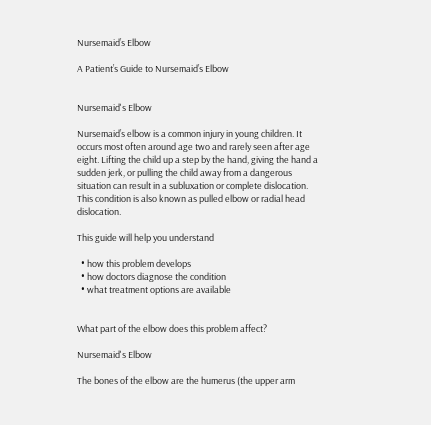Nursemaid’s Elbow

A Patient’s Guide to Nursemaid’s Elbow


Nursemaid's Elbow

Nursemaid’s elbow is a common injury in young children. It occurs most often around age two and rarely seen after age eight. Lifting the child up a step by the hand, giving the hand a sudden jerk, or pulling the child away from a dangerous situation can result in a subluxation or complete dislocation. This condition is also known as pulled elbow or radial head dislocation.

This guide will help you understand

  • how this problem develops
  • how doctors diagnose the condition
  • what treatment options are available


What part of the elbow does this problem affect?

Nursemaid's Elbow

The bones of the elbow are the humerus (the upper arm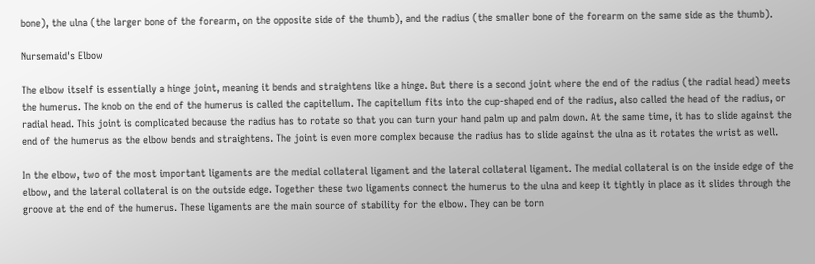bone), the ulna (the larger bone of the forearm, on the opposite side of the thumb), and the radius (the smaller bone of the forearm on the same side as the thumb).

Nursemaid's Elbow

The elbow itself is essentially a hinge joint, meaning it bends and straightens like a hinge. But there is a second joint where the end of the radius (the radial head) meets the humerus. The knob on the end of the humerus is called the capitellum. The capitellum fits into the cup-shaped end of the radius, also called the head of the radius, or radial head. This joint is complicated because the radius has to rotate so that you can turn your hand palm up and palm down. At the same time, it has to slide against the end of the humerus as the elbow bends and straightens. The joint is even more complex because the radius has to slide against the ulna as it rotates the wrist as well.

In the elbow, two of the most important ligaments are the medial collateral ligament and the lateral collateral ligament. The medial collateral is on the inside edge of the elbow, and the lateral collateral is on the outside edge. Together these two ligaments connect the humerus to the ulna and keep it tightly in place as it slides through the groove at the end of the humerus. These ligaments are the main source of stability for the elbow. They can be torn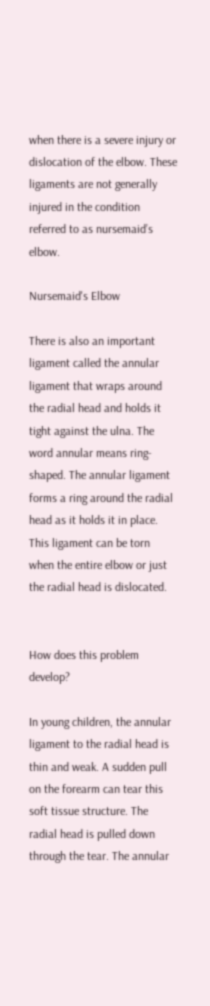when there is a severe injury or dislocation of the elbow. These ligaments are not generally injured in the condition referred to as nursemaid’s elbow.

Nursemaid's Elbow

There is also an important ligament called the annular ligament that wraps around the radial head and holds it tight against the ulna. The word annular means ring-shaped. The annular ligament forms a ring around the radial head as it holds it in place. This ligament can be torn when the entire elbow or just the radial head is dislocated.


How does this problem develop?

In young children, the annular ligament to the radial head is thin and weak. A sudden pull on the forearm can tear this soft tissue structure. The radial head is pulled down through the tear. The annular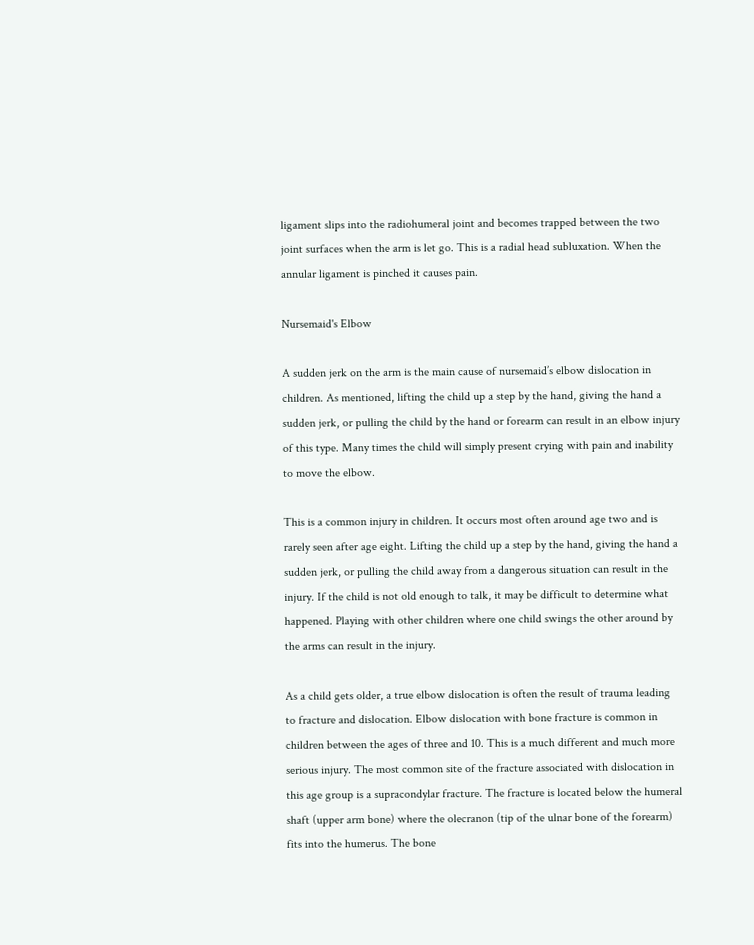ligament slips into the radiohumeral joint and becomes trapped between the two joint surfaces when the arm is let go. This is a radial head subluxation. When the annular ligament is pinched it causes pain.

Nursemaid's Elbow

A sudden jerk on the arm is the main cause of nursemaid’s elbow dislocation in children. As mentioned, lifting the child up a step by the hand, giving the hand a sudden jerk, or pulling the child by the hand or forearm can result in an elbow injury of this type. Many times the child will simply present crying with pain and inability to move the elbow.

This is a common injury in children. It occurs most often around age two and is rarely seen after age eight. Lifting the child up a step by the hand, giving the hand a sudden jerk, or pulling the child away from a dangerous situation can result in the injury. If the child is not old enough to talk, it may be difficult to determine what happened. Playing with other children where one child swings the other around by the arms can result in the injury.

As a child gets older, a true elbow dislocation is often the result of trauma leading to fracture and dislocation. Elbow dislocation with bone fracture is common in children between the ages of three and 10. This is a much different and much more serious injury. The most common site of the fracture associated with dislocation in this age group is a supracondylar fracture. The fracture is located below the humeral shaft (upper arm bone) where the olecranon (tip of the ulnar bone of the forearm) fits into the humerus. The bone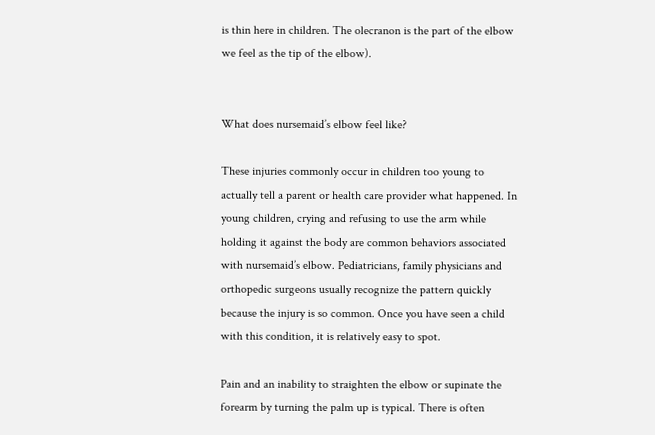is thin here in children. The olecranon is the part of the elbow we feel as the tip of the elbow).


What does nursemaid’s elbow feel like?

These injuries commonly occur in children too young to actually tell a parent or health care provider what happened. In young children, crying and refusing to use the arm while holding it against the body are common behaviors associated with nursemaid’s elbow. Pediatricians, family physicians and orthopedic surgeons usually recognize the pattern quickly because the injury is so common. Once you have seen a child with this condition, it is relatively easy to spot.

Pain and an inability to straighten the elbow or supinate the forearm by turning the palm up is typical. There is often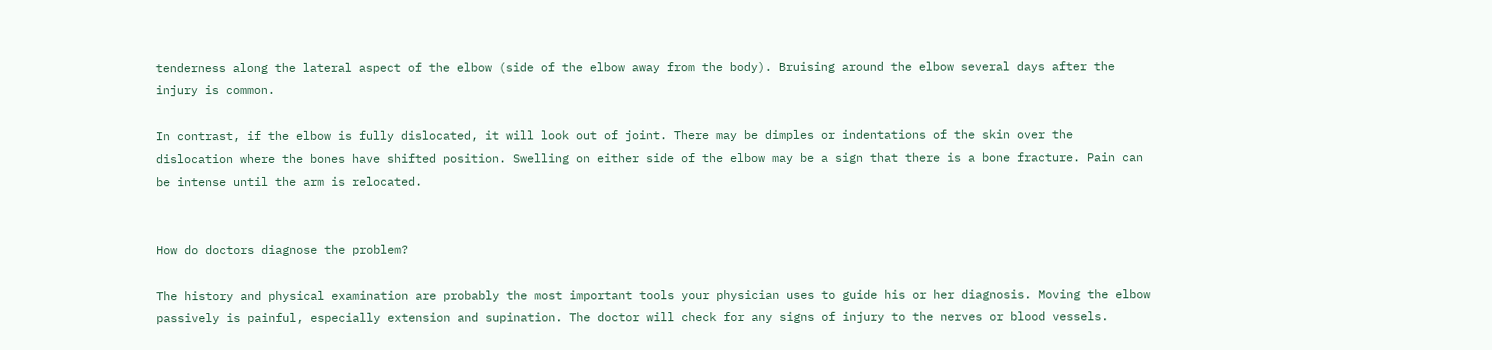tenderness along the lateral aspect of the elbow (side of the elbow away from the body). Bruising around the elbow several days after the injury is common.

In contrast, if the elbow is fully dislocated, it will look out of joint. There may be dimples or indentations of the skin over the dislocation where the bones have shifted position. Swelling on either side of the elbow may be a sign that there is a bone fracture. Pain can be intense until the arm is relocated.


How do doctors diagnose the problem?

The history and physical examination are probably the most important tools your physician uses to guide his or her diagnosis. Moving the elbow passively is painful, especially extension and supination. The doctor will check for any signs of injury to the nerves or blood vessels.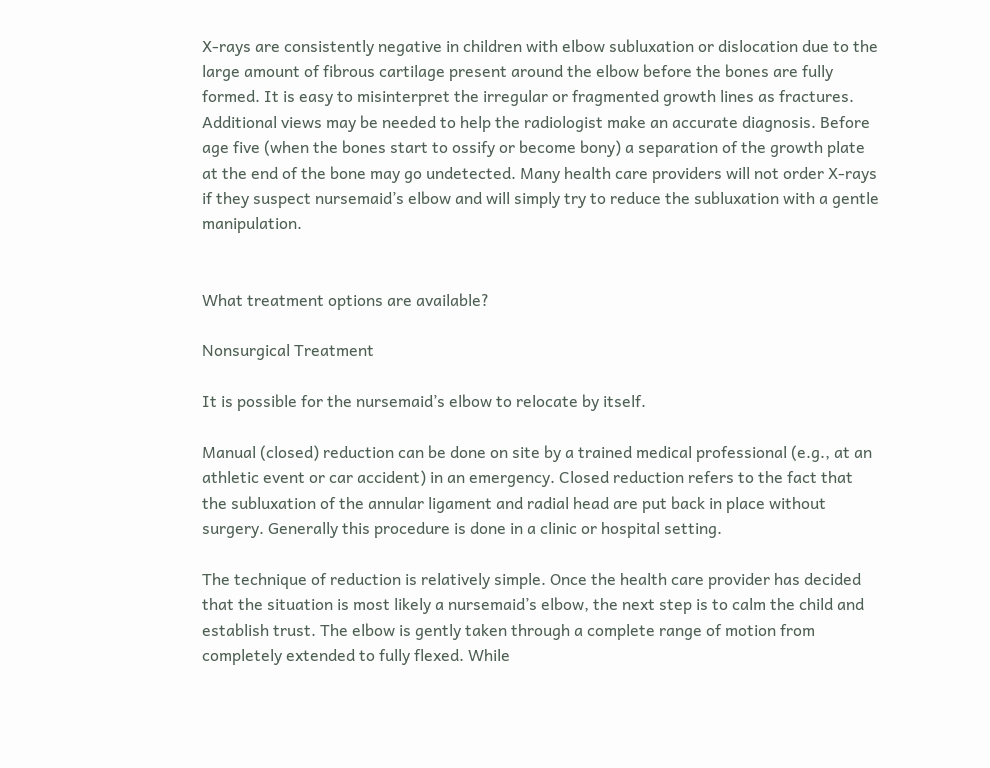X-rays are consistently negative in children with elbow subluxation or dislocation due to the large amount of fibrous cartilage present around the elbow before the bones are fully formed. It is easy to misinterpret the irregular or fragmented growth lines as fractures. Additional views may be needed to help the radiologist make an accurate diagnosis. Before age five (when the bones start to ossify or become bony) a separation of the growth plate at the end of the bone may go undetected. Many health care providers will not order X-rays if they suspect nursemaid’s elbow and will simply try to reduce the subluxation with a gentle manipulation.


What treatment options are available?

Nonsurgical Treatment

It is possible for the nursemaid’s elbow to relocate by itself.

Manual (closed) reduction can be done on site by a trained medical professional (e.g., at an athletic event or car accident) in an emergency. Closed reduction refers to the fact that the subluxation of the annular ligament and radial head are put back in place without surgery. Generally this procedure is done in a clinic or hospital setting.

The technique of reduction is relatively simple. Once the health care provider has decided that the situation is most likely a nursemaid’s elbow, the next step is to calm the child and establish trust. The elbow is gently taken through a complete range of motion from completely extended to fully flexed. While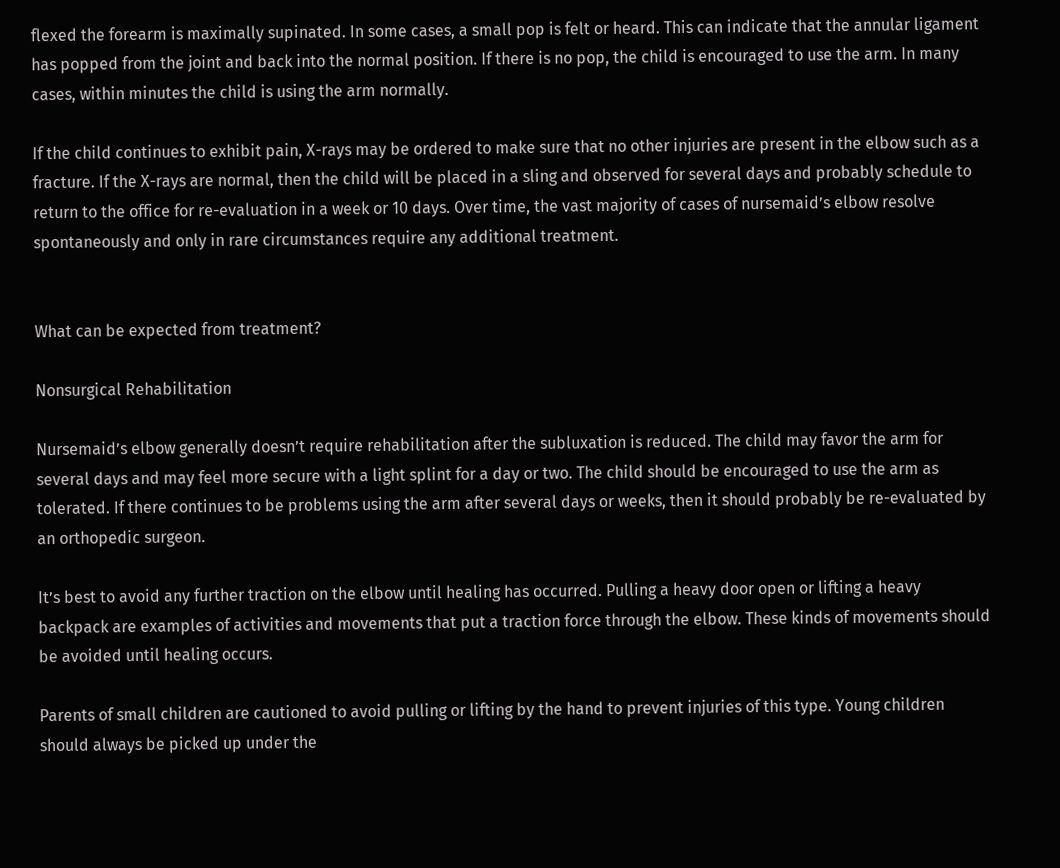flexed the forearm is maximally supinated. In some cases, a small pop is felt or heard. This can indicate that the annular ligament has popped from the joint and back into the normal position. If there is no pop, the child is encouraged to use the arm. In many cases, within minutes the child is using the arm normally.

If the child continues to exhibit pain, X-rays may be ordered to make sure that no other injuries are present in the elbow such as a fracture. If the X-rays are normal, then the child will be placed in a sling and observed for several days and probably schedule to return to the office for re-evaluation in a week or 10 days. Over time, the vast majority of cases of nursemaid’s elbow resolve spontaneously and only in rare circumstances require any additional treatment.


What can be expected from treatment?

Nonsurgical Rehabilitation

Nursemaid’s elbow generally doesn’t require rehabilitation after the subluxation is reduced. The child may favor the arm for several days and may feel more secure with a light splint for a day or two. The child should be encouraged to use the arm as tolerated. If there continues to be problems using the arm after several days or weeks, then it should probably be re-evaluated by an orthopedic surgeon.

It’s best to avoid any further traction on the elbow until healing has occurred. Pulling a heavy door open or lifting a heavy backpack are examples of activities and movements that put a traction force through the elbow. These kinds of movements should be avoided until healing occurs.

Parents of small children are cautioned to avoid pulling or lifting by the hand to prevent injuries of this type. Young children should always be picked up under the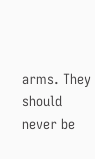arms. They should never be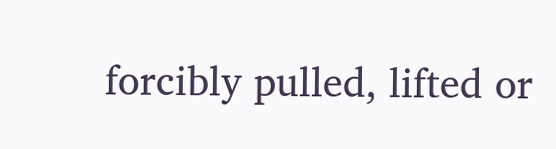forcibly pulled, lifted or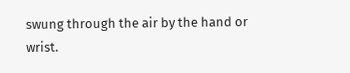swung through the air by the hand or wrist.